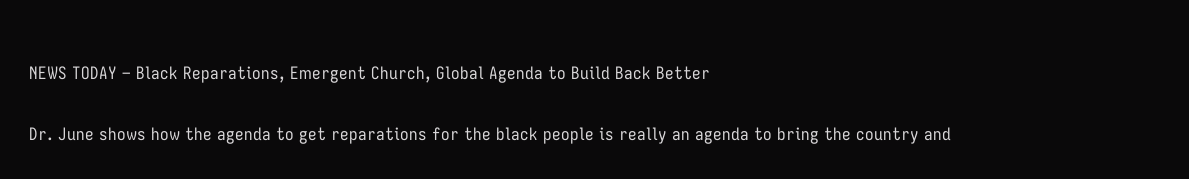NEWS TODAY – Black Reparations, Emergent Church, Global Agenda to Build Back Better

Dr. June shows how the agenda to get reparations for the black people is really an agenda to bring the country and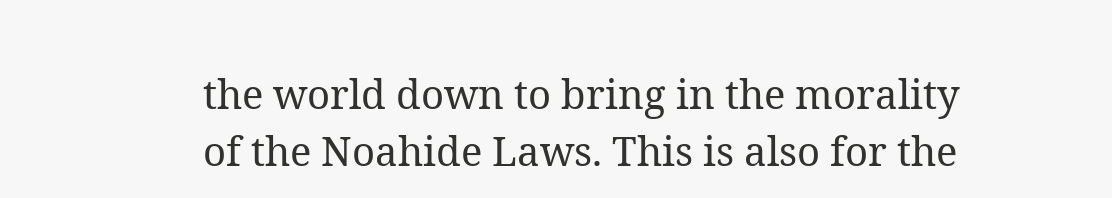the world down to bring in the morality of the Noahide Laws. This is also for the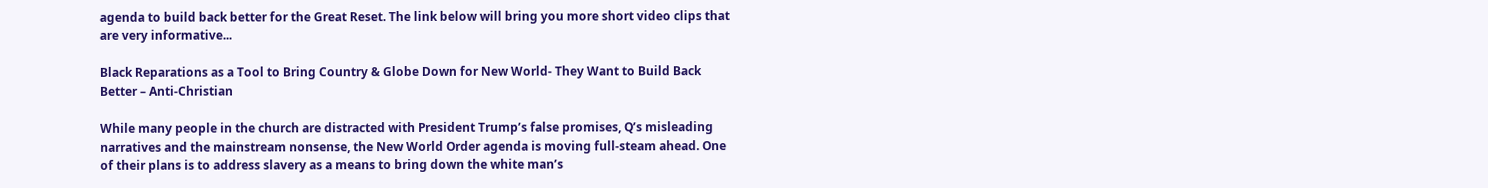agenda to build back better for the Great Reset. The link below will bring you more short video clips that are very informative...

Black Reparations as a Tool to Bring Country & Globe Down for New World- They Want to Build Back Better – Anti-Christian

While many people in the church are distracted with President Trump’s false promises, Q’s misleading narratives and the mainstream nonsense, the New World Order agenda is moving full-steam ahead. One of their plans is to address slavery as a means to bring down the white man’s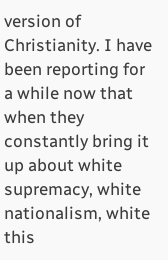version of Christianity. I have been reporting for a while now that when they constantly bring it up about white supremacy, white nationalism, white this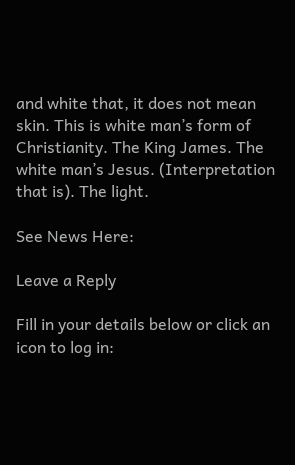and white that, it does not mean skin. This is white man’s form of Christianity. The King James. The white man’s Jesus. (Interpretation that is). The light.

See News Here:

Leave a Reply

Fill in your details below or click an icon to log in: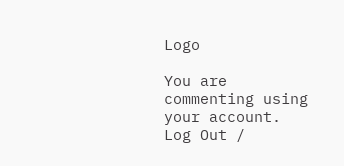Logo

You are commenting using your account. Log Out /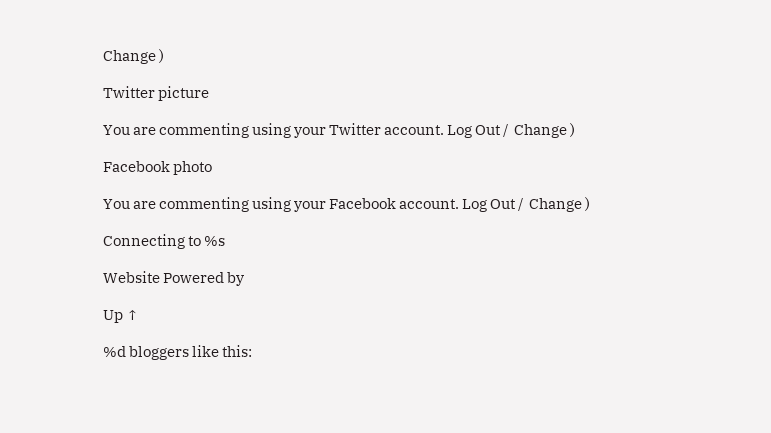Change )

Twitter picture

You are commenting using your Twitter account. Log Out /  Change )

Facebook photo

You are commenting using your Facebook account. Log Out /  Change )

Connecting to %s

Website Powered by

Up ↑

%d bloggers like this: